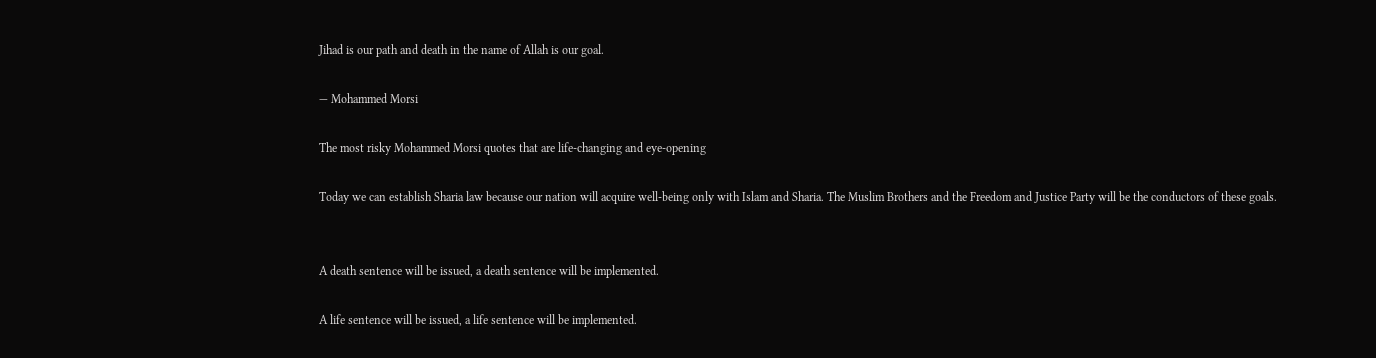Jihad is our path and death in the name of Allah is our goal.

— Mohammed Morsi

The most risky Mohammed Morsi quotes that are life-changing and eye-opening

Today we can establish Sharia law because our nation will acquire well-being only with Islam and Sharia. The Muslim Brothers and the Freedom and Justice Party will be the conductors of these goals.


A death sentence will be issued, a death sentence will be implemented.

A life sentence will be issued, a life sentence will be implemented.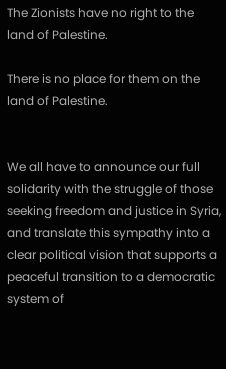The Zionists have no right to the land of Palestine.

There is no place for them on the land of Palestine.


We all have to announce our full solidarity with the struggle of those seeking freedom and justice in Syria, and translate this sympathy into a clear political vision that supports a peaceful transition to a democratic system of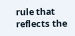rule that reflects the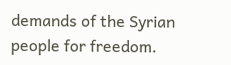demands of the Syrian people for freedom.